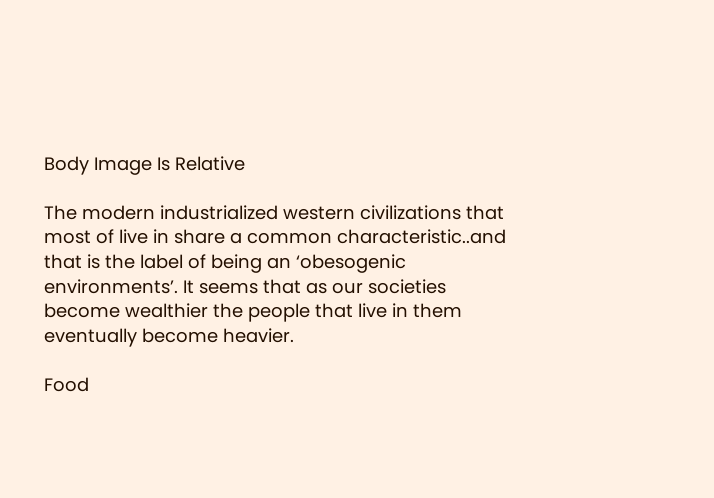Body Image Is Relative

The modern industrialized western civilizations that most of live in share a common characteristic..and that is the label of being an ‘obesogenic environments’. It seems that as our societies become wealthier the people that live in them eventually become heavier.

Food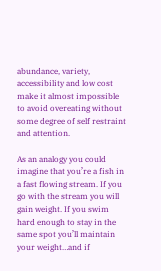abundance, variety, accessibility and low cost make it almost impossible to avoid overeating without some degree of self restraint and attention.

As an analogy you could imagine that you’re a fish in a fast flowing stream. If you go with the stream you will gain weight. If you swim hard enough to stay in the same spot you’ll maintain your weight…and if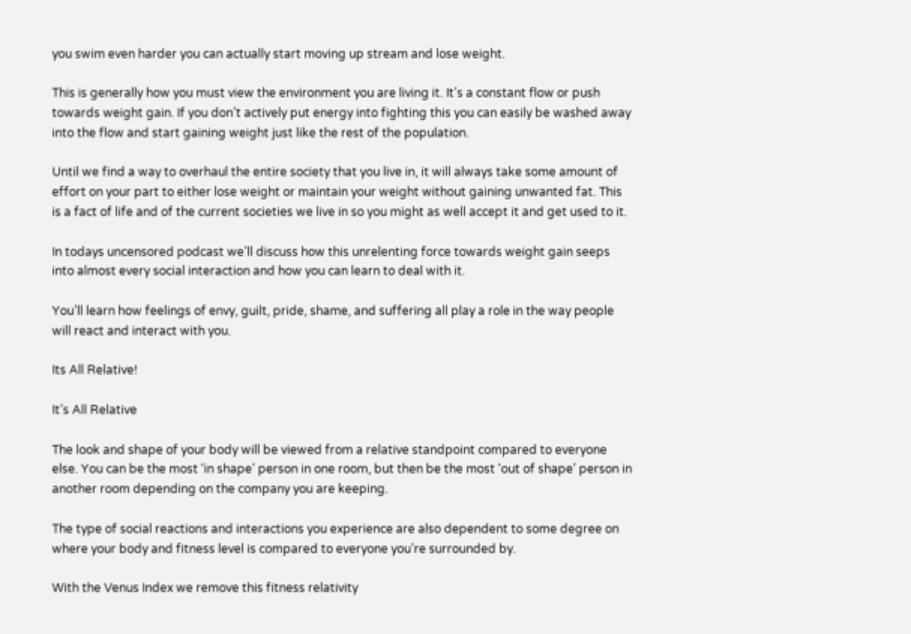you swim even harder you can actually start moving up stream and lose weight.

This is generally how you must view the environment you are living it. It’s a constant flow or push towards weight gain. If you don’t actively put energy into fighting this you can easily be washed away into the flow and start gaining weight just like the rest of the population.

Until we find a way to overhaul the entire society that you live in, it will always take some amount of effort on your part to either lose weight or maintain your weight without gaining unwanted fat. This is a fact of life and of the current societies we live in so you might as well accept it and get used to it.

In todays uncensored podcast we’ll discuss how this unrelenting force towards weight gain seeps into almost every social interaction and how you can learn to deal with it.

You’ll learn how feelings of envy, guilt, pride, shame, and suffering all play a role in the way people will react and interact with you.

Its All Relative!

It’s All Relative

The look and shape of your body will be viewed from a relative standpoint compared to everyone else. You can be the most ‘in shape’ person in one room, but then be the most ‘out of shape’ person in another room depending on the company you are keeping.

The type of social reactions and interactions you experience are also dependent to some degree on where your body and fitness level is compared to everyone you’re surrounded by.

With the Venus Index we remove this fitness relativity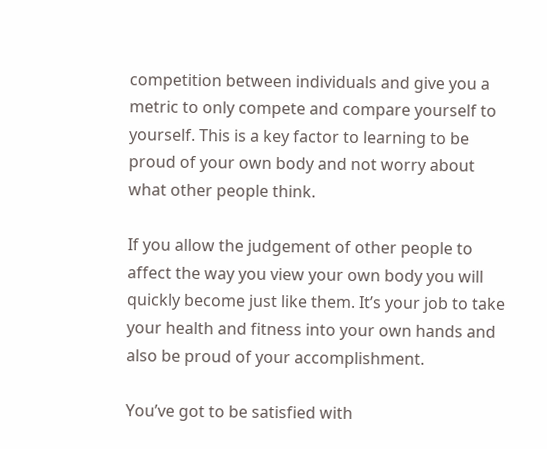competition between individuals and give you a metric to only compete and compare yourself to yourself. This is a key factor to learning to be proud of your own body and not worry about what other people think.

If you allow the judgement of other people to affect the way you view your own body you will quickly become just like them. It’s your job to take your health and fitness into your own hands and also be proud of your accomplishment.

You’ve got to be satisfied with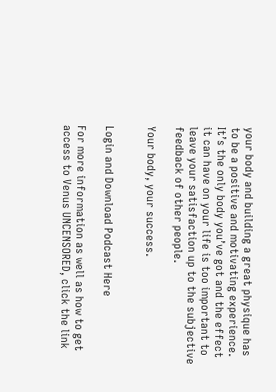your body and building a great physique has to be a positive and motivating experience. It’s the only body you’ve got and the effect it can have on your life is too important to leave your satisfaction up to the subjective feedback of other people.

Your body, your success.


Login and Download Podcast Here

For more information as well as how to get access to Venus UNCENSORED, click the link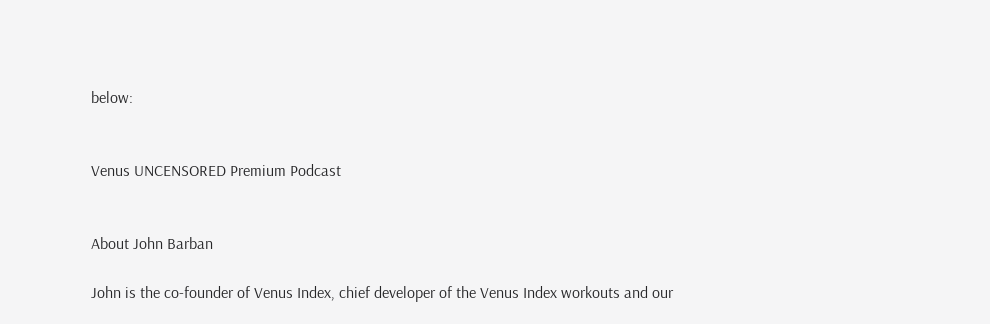below:


Venus UNCENSORED Premium Podcast


About John Barban

John is the co-founder of Venus Index, chief developer of the Venus Index workouts and our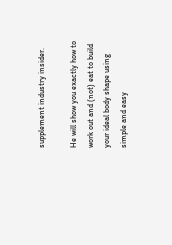supplement industry insider.

He will show you exactly how to work out and (not) eat to build your ideal body shape using simple and easy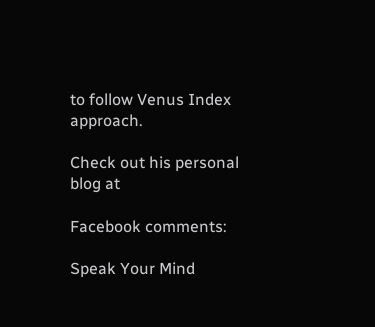to follow Venus Index approach.

Check out his personal blog at

Facebook comments:

Speak Your Mind